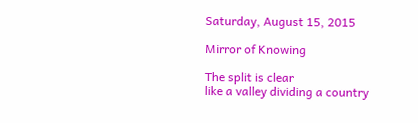Saturday, August 15, 2015

Mirror of Knowing

The split is clear
like a valley dividing a country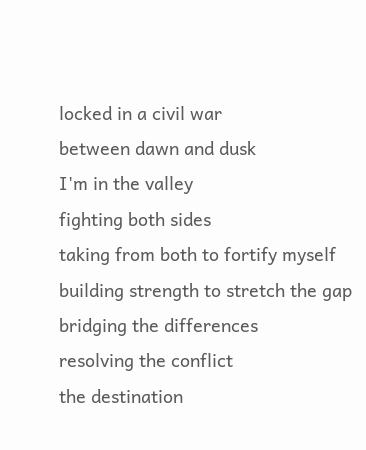locked in a civil war
between dawn and dusk
I'm in the valley
fighting both sides
taking from both to fortify myself
building strength to stretch the gap
bridging the differences
resolving the conflict
the destination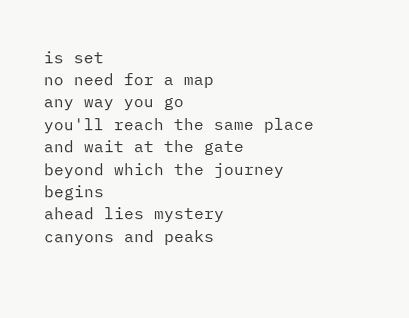is set
no need for a map
any way you go
you'll reach the same place
and wait at the gate
beyond which the journey begins
ahead lies mystery
canyons and peaks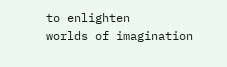to enlighten
worlds of imagination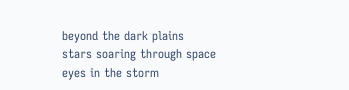beyond the dark plains
stars soaring through space
eyes in the storm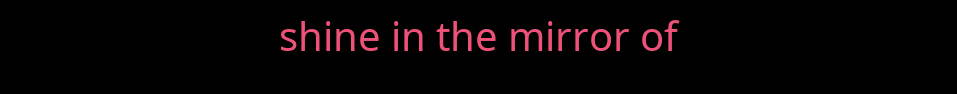shine in the mirror of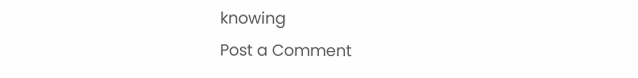knowing
Post a Comment